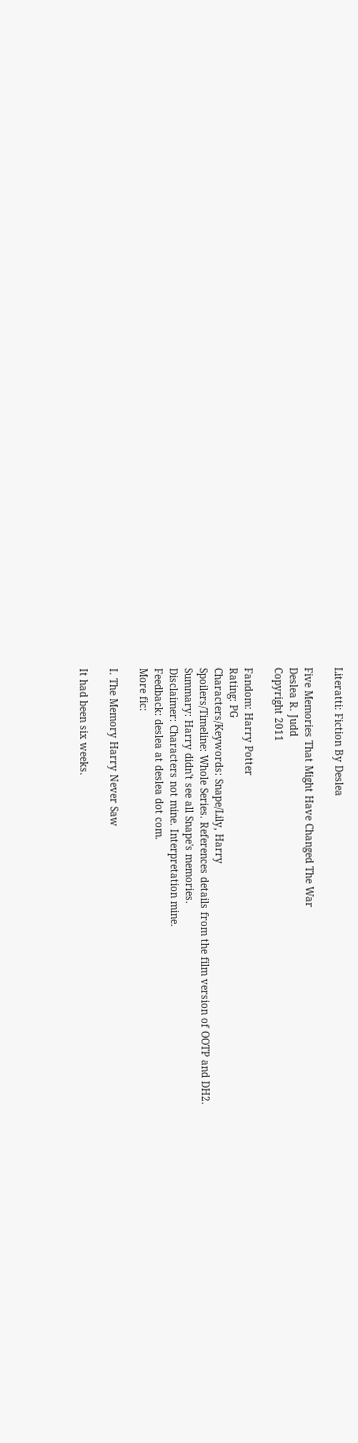Literatti: Fiction By Deslea

Five Memories That Might Have Changed The War
Deslea R. Judd
Copyright 2011

Fandom: Harry Potter
Rating: PG
Characters/Keywords: Snape/Lily, Harry
Spoilers/Timeline: Whole Series. References details from the film version of OOTP and DH2.
Summary: Harry didn't see all Snape's memories.
Disclaimer: Characters not mine. Interpretation mine.
Feedback: deslea at deslea dot com.
More fic:

I. The Memory Harry Never Saw

It had been six weeks.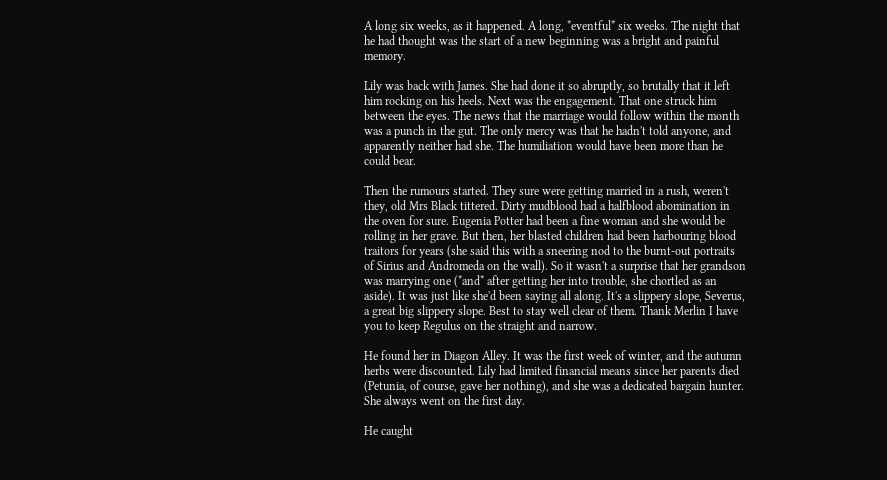A long six weeks, as it happened. A long, *eventful* six weeks. The night that he had thought was the start of a new beginning was a bright and painful memory.

Lily was back with James. She had done it so abruptly, so brutally that it left him rocking on his heels. Next was the engagement. That one struck him between the eyes. The news that the marriage would follow within the month was a punch in the gut. The only mercy was that he hadn't told anyone, and apparently neither had she. The humiliation would have been more than he could bear.

Then the rumours started. They sure were getting married in a rush, weren't they, old Mrs Black tittered. Dirty mudblood had a halfblood abomination in the oven for sure. Eugenia Potter had been a fine woman and she would be rolling in her grave. But then, her blasted children had been harbouring blood traitors for years (she said this with a sneering nod to the burnt-out portraits of Sirius and Andromeda on the wall). So it wasn't a surprise that her grandson was marrying one (*and* after getting her into trouble, she chortled as an aside). It was just like she'd been saying all along. It's a slippery slope, Severus, a great big slippery slope. Best to stay well clear of them. Thank Merlin I have you to keep Regulus on the straight and narrow.

He found her in Diagon Alley. It was the first week of winter, and the autumn herbs were discounted. Lily had limited financial means since her parents died (Petunia, of course, gave her nothing), and she was a dedicated bargain hunter. She always went on the first day.

He caught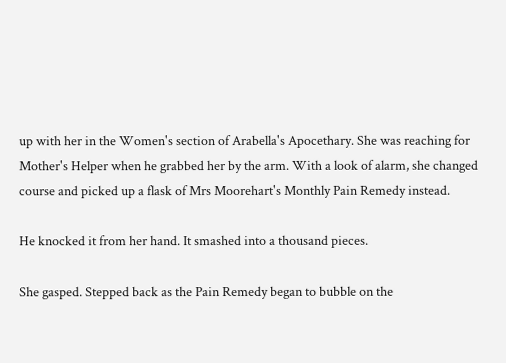up with her in the Women's section of Arabella's Apocethary. She was reaching for Mother's Helper when he grabbed her by the arm. With a look of alarm, she changed course and picked up a flask of Mrs Moorehart's Monthly Pain Remedy instead.

He knocked it from her hand. It smashed into a thousand pieces.

She gasped. Stepped back as the Pain Remedy began to bubble on the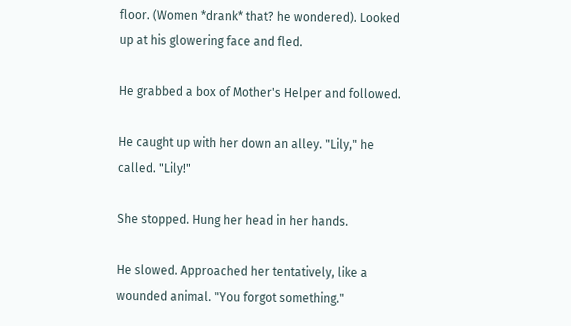floor. (Women *drank* that? he wondered). Looked up at his glowering face and fled.

He grabbed a box of Mother's Helper and followed.

He caught up with her down an alley. "Lily," he called. "Lily!"

She stopped. Hung her head in her hands.

He slowed. Approached her tentatively, like a wounded animal. "You forgot something."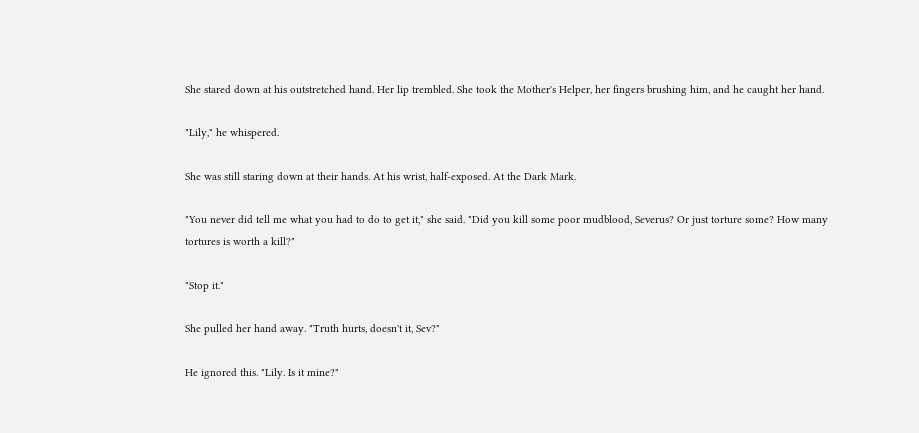She stared down at his outstretched hand. Her lip trembled. She took the Mother's Helper, her fingers brushing him, and he caught her hand.

"Lily," he whispered.

She was still staring down at their hands. At his wrist, half-exposed. At the Dark Mark.

"You never did tell me what you had to do to get it," she said. "Did you kill some poor mudblood, Severus? Or just torture some? How many tortures is worth a kill?"

"Stop it."

She pulled her hand away. "Truth hurts, doesn't it, Sev?"

He ignored this. "Lily. Is it mine?"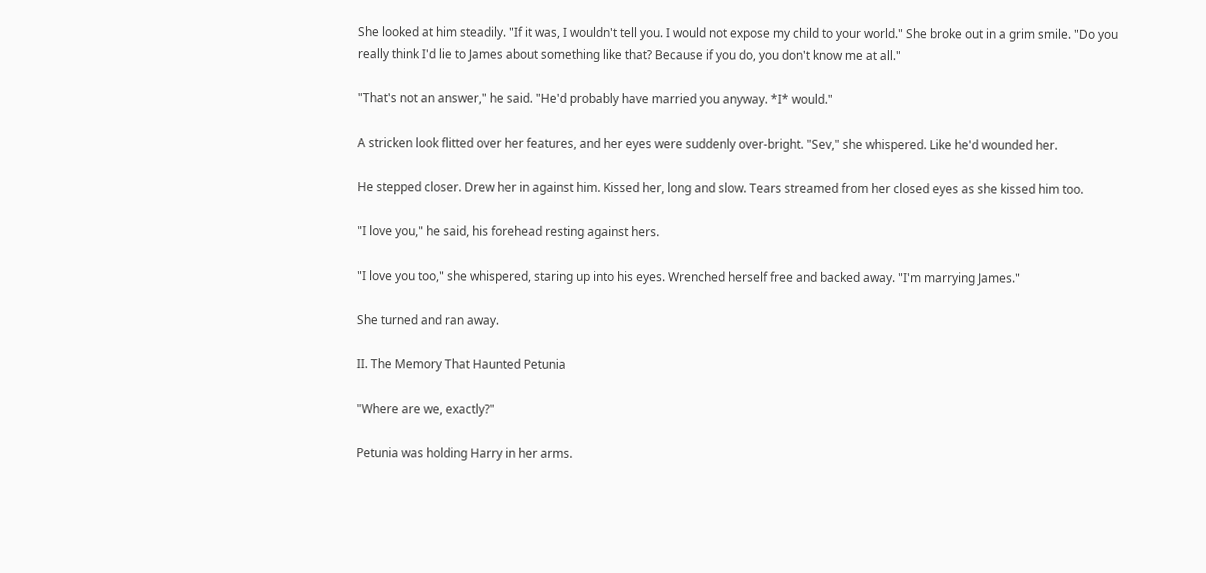She looked at him steadily. "If it was, I wouldn't tell you. I would not expose my child to your world." She broke out in a grim smile. "Do you really think I'd lie to James about something like that? Because if you do, you don't know me at all."

"That's not an answer," he said. "He'd probably have married you anyway. *I* would."

A stricken look flitted over her features, and her eyes were suddenly over-bright. "Sev," she whispered. Like he'd wounded her.

He stepped closer. Drew her in against him. Kissed her, long and slow. Tears streamed from her closed eyes as she kissed him too.

"I love you," he said, his forehead resting against hers.

"I love you too," she whispered, staring up into his eyes. Wrenched herself free and backed away. "I'm marrying James."

She turned and ran away.

II. The Memory That Haunted Petunia

"Where are we, exactly?"

Petunia was holding Harry in her arms.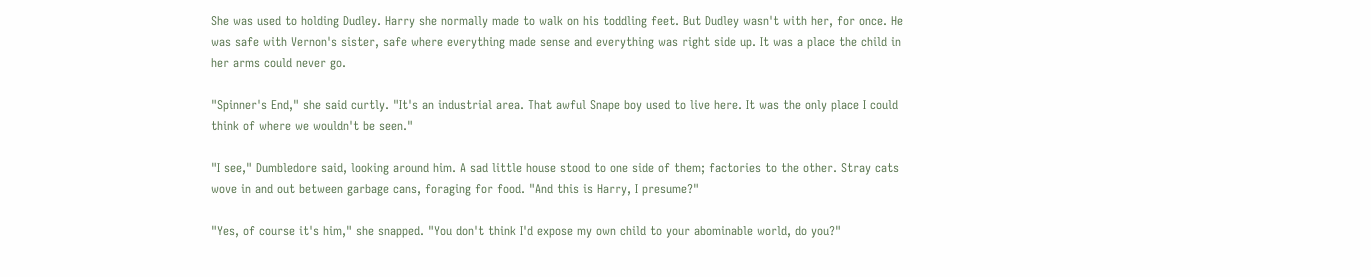She was used to holding Dudley. Harry she normally made to walk on his toddling feet. But Dudley wasn't with her, for once. He was safe with Vernon's sister, safe where everything made sense and everything was right side up. It was a place the child in her arms could never go.

"Spinner's End," she said curtly. "It's an industrial area. That awful Snape boy used to live here. It was the only place I could think of where we wouldn't be seen."

"I see," Dumbledore said, looking around him. A sad little house stood to one side of them; factories to the other. Stray cats wove in and out between garbage cans, foraging for food. "And this is Harry, I presume?"

"Yes, of course it's him," she snapped. "You don't think I'd expose my own child to your abominable world, do you?"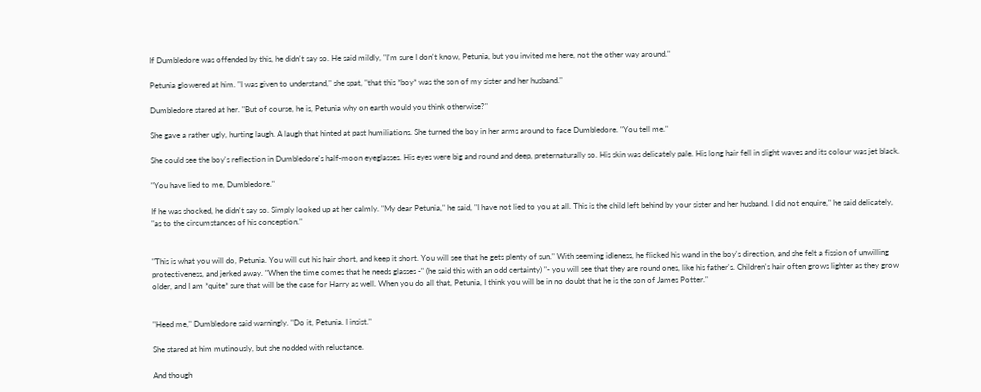If Dumbledore was offended by this, he didn't say so. He said mildly, "I'm sure I don't know, Petunia, but you invited me here, not the other way around."

Petunia glowered at him. "I was given to understand," she spat, "that this *boy* was the son of my sister and her husband."

Dumbledore stared at her. "But of course, he is, Petunia why on earth would you think otherwise?"

She gave a rather ugly, hurting laugh. A laugh that hinted at past humiliations. She turned the boy in her arms around to face Dumbledore. "You tell me."

She could see the boy's reflection in Dumbledore's half-moon eyeglasses. His eyes were big and round and deep, preternaturally so. His skin was delicately pale. His long hair fell in slight waves and its colour was jet black.

"You have lied to me, Dumbledore."

If he was shocked, he didn't say so. Simply looked up at her calmly. "My dear Petunia," he said, "I have not lied to you at all. This is the child left behind by your sister and her husband. I did not enquire," he said delicately, "as to the circumstances of his conception."


"This is what you will do, Petunia. You will cut his hair short, and keep it short. You will see that he gets plenty of sun." With seeming idleness, he flicked his wand in the boy's direction, and she felt a fission of unwilling protectiveness, and jerked away. "When the time comes that he needs glasses -" (he said this with an odd certainty) "- you will see that they are round ones, like his father's. Children's hair often grows lighter as they grow older, and I am *quite* sure that will be the case for Harry as well. When you do all that, Petunia, I think you will be in no doubt that he is the son of James Potter."


"Heed me," Dumbledore said warningly. "Do it, Petunia. I insist."

She stared at him mutinously, but she nodded with reluctance.

And though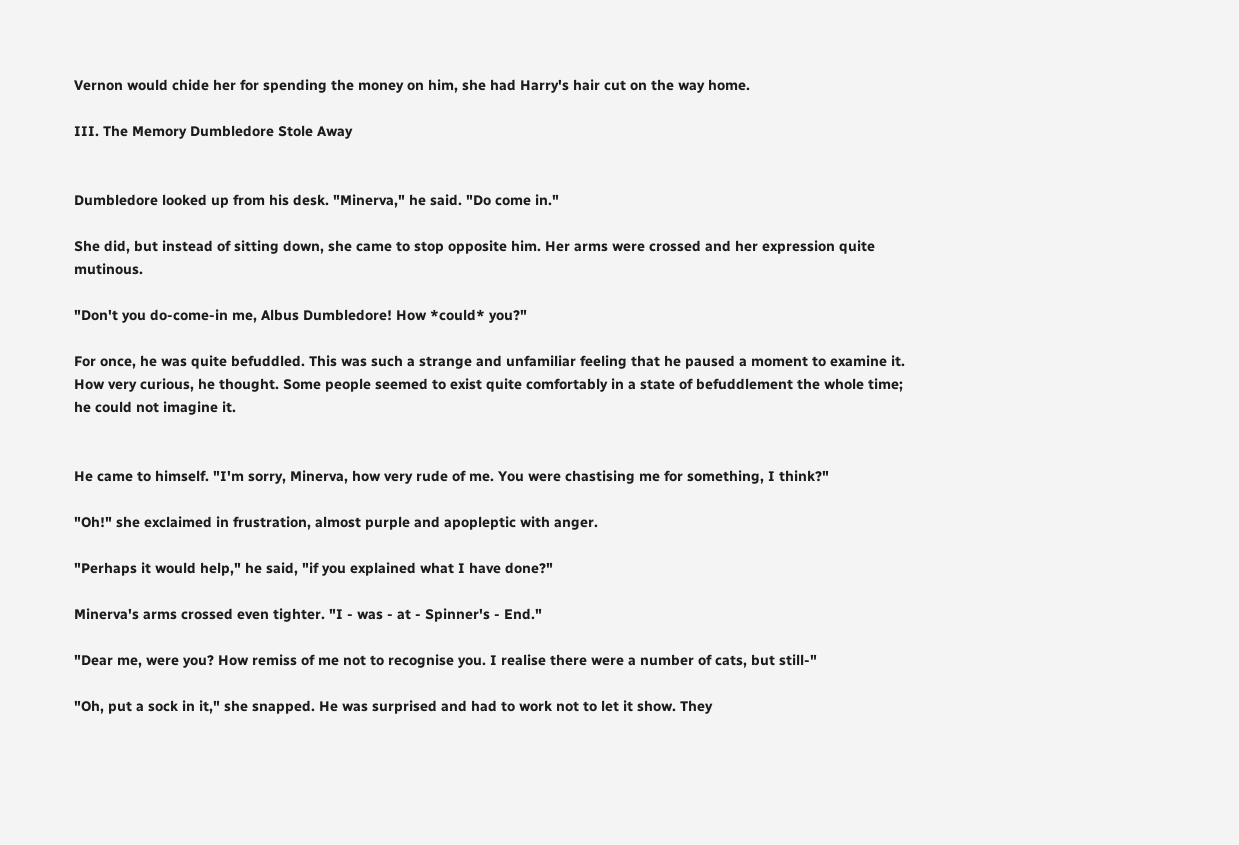Vernon would chide her for spending the money on him, she had Harry's hair cut on the way home.

III. The Memory Dumbledore Stole Away


Dumbledore looked up from his desk. "Minerva," he said. "Do come in."

She did, but instead of sitting down, she came to stop opposite him. Her arms were crossed and her expression quite mutinous.

"Don't you do-come-in me, Albus Dumbledore! How *could* you?"

For once, he was quite befuddled. This was such a strange and unfamiliar feeling that he paused a moment to examine it. How very curious, he thought. Some people seemed to exist quite comfortably in a state of befuddlement the whole time; he could not imagine it.


He came to himself. "I'm sorry, Minerva, how very rude of me. You were chastising me for something, I think?"

"Oh!" she exclaimed in frustration, almost purple and apopleptic with anger.

"Perhaps it would help," he said, "if you explained what I have done?"

Minerva's arms crossed even tighter. "I - was - at - Spinner's - End."

"Dear me, were you? How remiss of me not to recognise you. I realise there were a number of cats, but still-"

"Oh, put a sock in it," she snapped. He was surprised and had to work not to let it show. They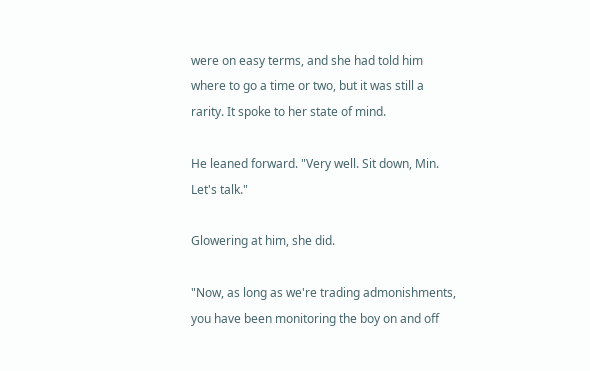were on easy terms, and she had told him where to go a time or two, but it was still a rarity. It spoke to her state of mind.

He leaned forward. "Very well. Sit down, Min. Let's talk."

Glowering at him, she did.

"Now, as long as we're trading admonishments, you have been monitoring the boy on and off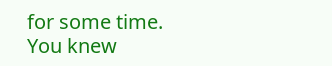for some time. You knew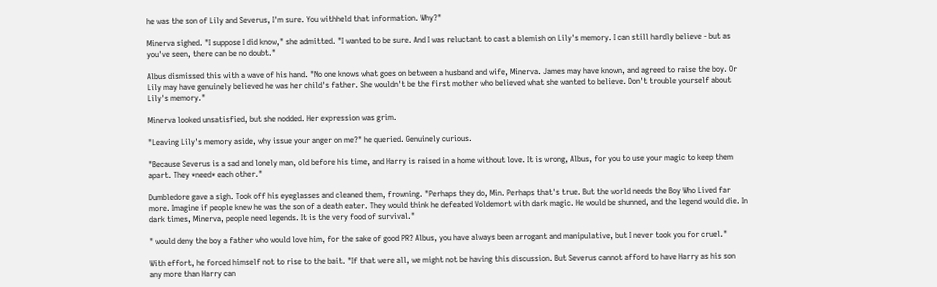he was the son of Lily and Severus, I'm sure. You withheld that information. Why?"

Minerva sighed. "I suppose I did know," she admitted. "I wanted to be sure. And I was reluctant to cast a blemish on Lily's memory. I can still hardly believe - but as you've seen, there can be no doubt."

Albus dismissed this with a wave of his hand. "No one knows what goes on between a husband and wife, Minerva. James may have known, and agreed to raise the boy. Or Lily may have genuinely believed he was her child's father. She wouldn't be the first mother who believed what she wanted to believe. Don't trouble yourself about Lily's memory."

Minerva looked unsatisfied, but she nodded. Her expression was grim.

"Leaving Lily's memory aside, why issue your anger on me?" he queried. Genuinely curious.

"Because Severus is a sad and lonely man, old before his time, and Harry is raised in a home without love. It is wrong, Albus, for you to use your magic to keep them apart. They *need* each other."

Dumbledore gave a sigh. Took off his eyeglasses and cleaned them, frowning. "Perhaps they do, Min. Perhaps that's true. But the world needs the Boy Who Lived far more. Imagine if people knew he was the son of a death eater. They would think he defeated Voldemort with dark magic. He would be shunned, and the legend would die. In dark times, Minerva, people need legends. It is the very food of survival."

" would deny the boy a father who would love him, for the sake of good PR? Albus, you have always been arrogant and manipulative, but I never took you for cruel."

With effort, he forced himself not to rise to the bait. "If that were all, we might not be having this discussion. But Severus cannot afford to have Harry as his son any more than Harry can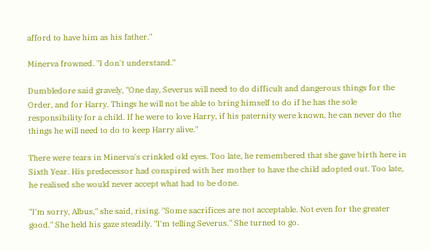afford to have him as his father."

Minerva frowned. "I don't understand."

Dumbledore said gravely, "One day, Severus will need to do difficult and dangerous things for the Order, and for Harry. Things he will not be able to bring himself to do if he has the sole responsibility for a child. If he were to love Harry, if his paternity were known, he can never do the things he will need to do to keep Harry alive."

There were tears in Minerva's crinkled old eyes. Too late, he remembered that she gave birth here in Sixth Year. His predecessor had conspired with her mother to have the child adopted out. Too late, he realised she would never accept what had to be done.

"I'm sorry, Albus," she said, rising. "Some sacrifices are not acceptable. Not even for the greater good." She held his gaze steadily. "I'm telling Severus." She turned to go.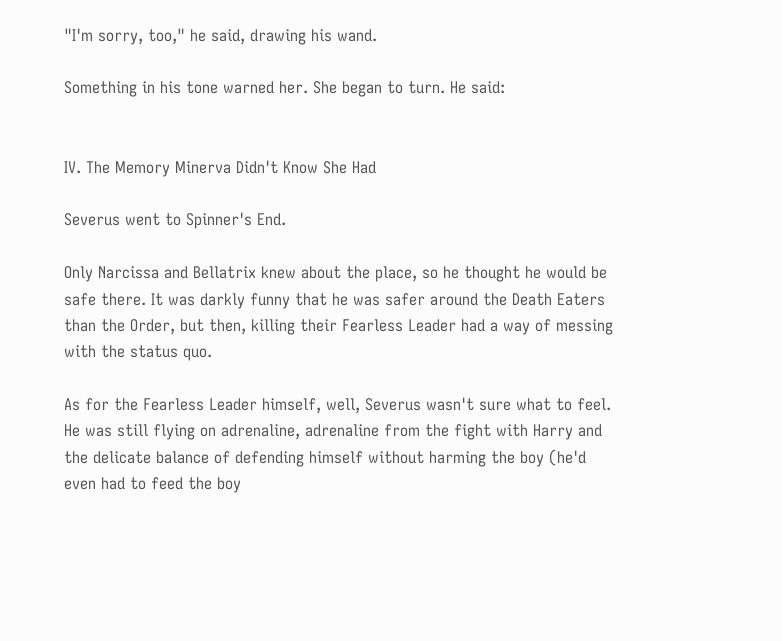"I'm sorry, too," he said, drawing his wand.

Something in his tone warned her. She began to turn. He said:


IV. The Memory Minerva Didn't Know She Had

Severus went to Spinner's End.

Only Narcissa and Bellatrix knew about the place, so he thought he would be safe there. It was darkly funny that he was safer around the Death Eaters than the Order, but then, killing their Fearless Leader had a way of messing with the status quo.

As for the Fearless Leader himself, well, Severus wasn't sure what to feel. He was still flying on adrenaline, adrenaline from the fight with Harry and the delicate balance of defending himself without harming the boy (he'd even had to feed the boy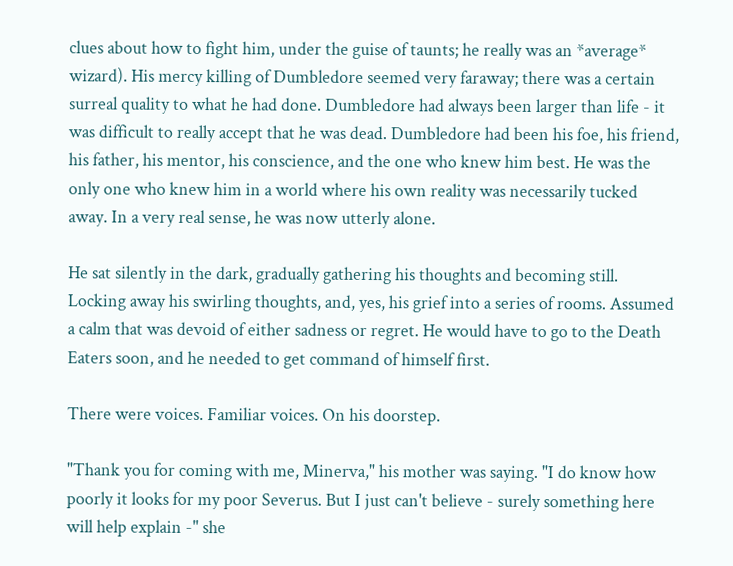clues about how to fight him, under the guise of taunts; he really was an *average* wizard). His mercy killing of Dumbledore seemed very faraway; there was a certain surreal quality to what he had done. Dumbledore had always been larger than life - it was difficult to really accept that he was dead. Dumbledore had been his foe, his friend, his father, his mentor, his conscience, and the one who knew him best. He was the only one who knew him in a world where his own reality was necessarily tucked away. In a very real sense, he was now utterly alone.

He sat silently in the dark, gradually gathering his thoughts and becoming still. Locking away his swirling thoughts, and, yes, his grief into a series of rooms. Assumed a calm that was devoid of either sadness or regret. He would have to go to the Death Eaters soon, and he needed to get command of himself first.

There were voices. Familiar voices. On his doorstep.

"Thank you for coming with me, Minerva," his mother was saying. "I do know how poorly it looks for my poor Severus. But I just can't believe - surely something here will help explain -" she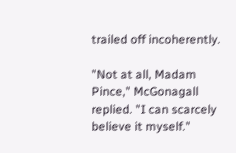trailed off incoherently.

"Not at all, Madam Pince," McGonagall replied. "I can scarcely believe it myself."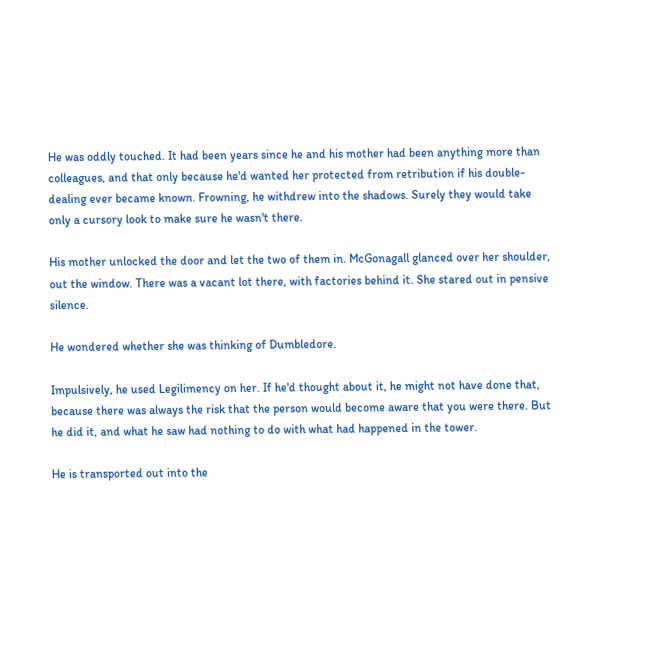He was oddly touched. It had been years since he and his mother had been anything more than colleagues, and that only because he'd wanted her protected from retribution if his double-dealing ever became known. Frowning, he withdrew into the shadows. Surely they would take only a cursory look to make sure he wasn't there.

His mother unlocked the door and let the two of them in. McGonagall glanced over her shoulder, out the window. There was a vacant lot there, with factories behind it. She stared out in pensive silence.

He wondered whether she was thinking of Dumbledore.

Impulsively, he used Legilimency on her. If he'd thought about it, he might not have done that, because there was always the risk that the person would become aware that you were there. But he did it, and what he saw had nothing to do with what had happened in the tower.

He is transported out into the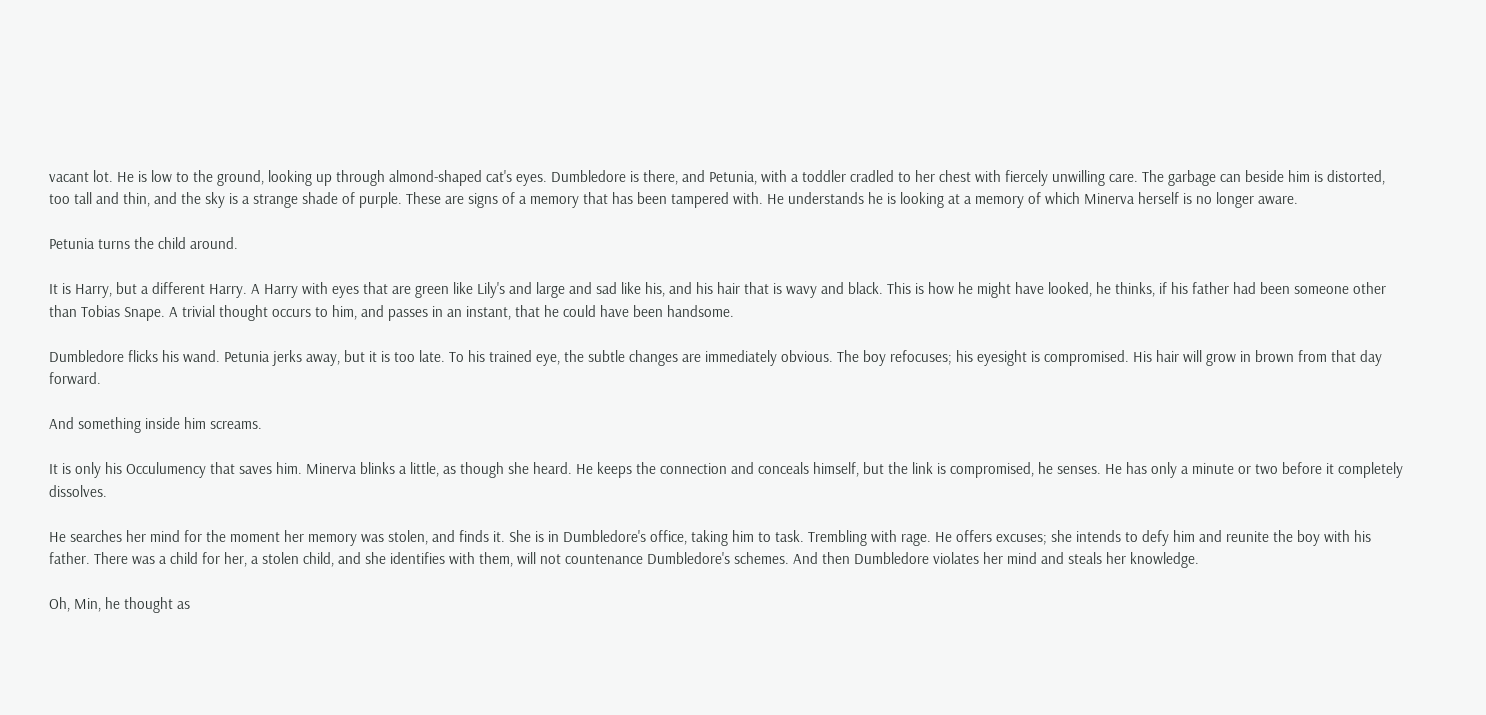vacant lot. He is low to the ground, looking up through almond-shaped cat's eyes. Dumbledore is there, and Petunia, with a toddler cradled to her chest with fiercely unwilling care. The garbage can beside him is distorted, too tall and thin, and the sky is a strange shade of purple. These are signs of a memory that has been tampered with. He understands he is looking at a memory of which Minerva herself is no longer aware.

Petunia turns the child around.

It is Harry, but a different Harry. A Harry with eyes that are green like Lily's and large and sad like his, and his hair that is wavy and black. This is how he might have looked, he thinks, if his father had been someone other than Tobias Snape. A trivial thought occurs to him, and passes in an instant, that he could have been handsome.

Dumbledore flicks his wand. Petunia jerks away, but it is too late. To his trained eye, the subtle changes are immediately obvious. The boy refocuses; his eyesight is compromised. His hair will grow in brown from that day forward.

And something inside him screams.

It is only his Occulumency that saves him. Minerva blinks a little, as though she heard. He keeps the connection and conceals himself, but the link is compromised, he senses. He has only a minute or two before it completely dissolves.

He searches her mind for the moment her memory was stolen, and finds it. She is in Dumbledore's office, taking him to task. Trembling with rage. He offers excuses; she intends to defy him and reunite the boy with his father. There was a child for her, a stolen child, and she identifies with them, will not countenance Dumbledore's schemes. And then Dumbledore violates her mind and steals her knowledge.

Oh, Min, he thought as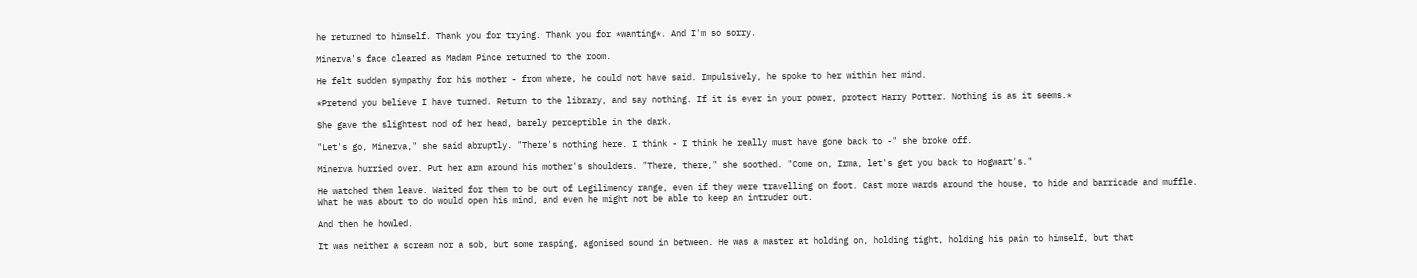he returned to himself. Thank you for trying. Thank you for *wanting*. And I'm so sorry.

Minerva's face cleared as Madam Pince returned to the room.

He felt sudden sympathy for his mother - from where, he could not have said. Impulsively, he spoke to her within her mind.

*Pretend you believe I have turned. Return to the library, and say nothing. If it is ever in your power, protect Harry Potter. Nothing is as it seems.*

She gave the slightest nod of her head, barely perceptible in the dark.

"Let's go, Minerva," she said abruptly. "There's nothing here. I think - I think he really must have gone back to -" she broke off.

Minerva hurried over. Put her arm around his mother's shoulders. "There, there," she soothed. "Come on, Irma, let's get you back to Hogwart's."

He watched them leave. Waited for them to be out of Legilimency range, even if they were travelling on foot. Cast more wards around the house, to hide and barricade and muffle. What he was about to do would open his mind, and even he might not be able to keep an intruder out.

And then he howled.

It was neither a scream nor a sob, but some rasping, agonised sound in between. He was a master at holding on, holding tight, holding his pain to himself, but that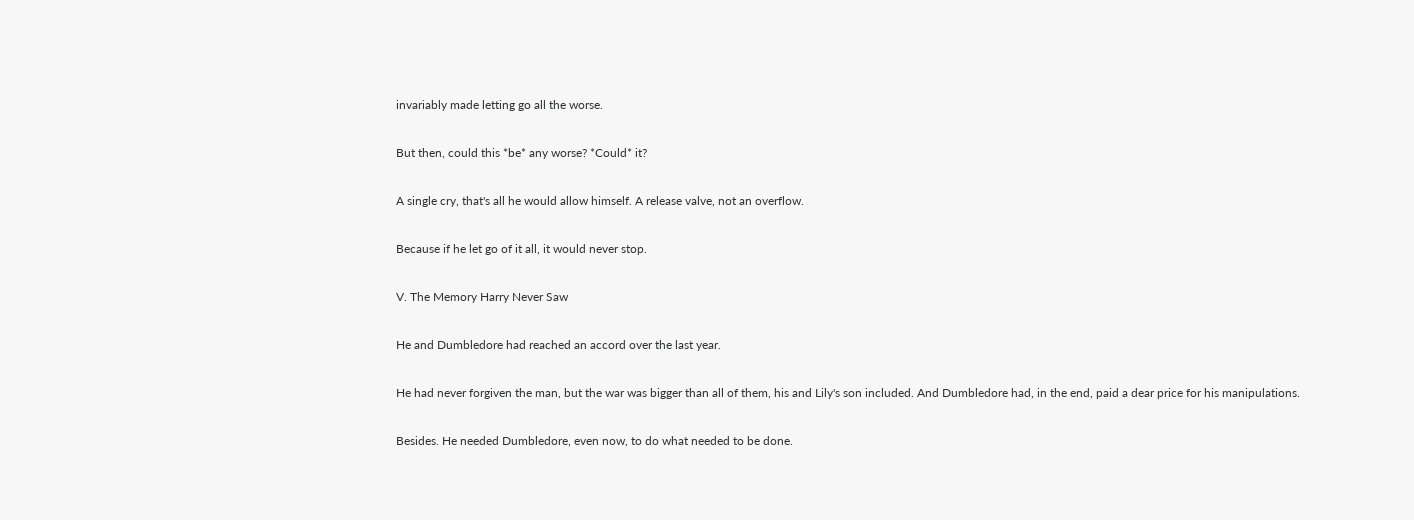invariably made letting go all the worse.

But then, could this *be* any worse? *Could* it?

A single cry, that's all he would allow himself. A release valve, not an overflow.

Because if he let go of it all, it would never stop.

V. The Memory Harry Never Saw

He and Dumbledore had reached an accord over the last year.

He had never forgiven the man, but the war was bigger than all of them, his and Lily's son included. And Dumbledore had, in the end, paid a dear price for his manipulations.

Besides. He needed Dumbledore, even now, to do what needed to be done.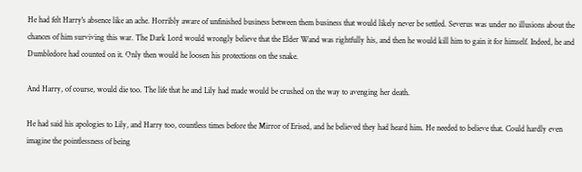He had felt Harry's absence like an ache. Horribly aware of unfinished business between them business that would likely never be settled. Severus was under no illusions about the chances of him surviving this war. The Dark Lord would wrongly believe that the Elder Wand was rightfully his, and then he would kill him to gain it for himself. Indeed, he and Dumbledore had counted on it. Only then would he loosen his protections on the snake.

And Harry, of course, would die too. The life that he and Lily had made would be crushed on the way to avenging her death.

He had said his apologies to Lily, and Harry too, countless times before the Mirror of Erised, and he believed they had heard him. He needed to believe that. Could hardly even imagine the pointlessness of being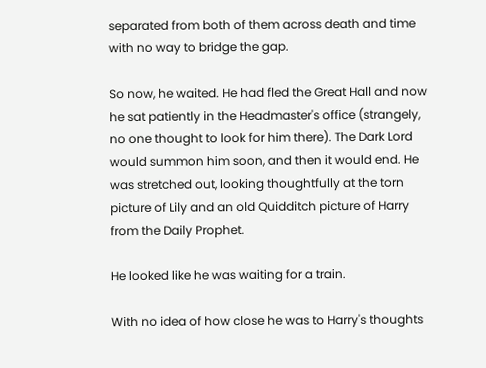separated from both of them across death and time with no way to bridge the gap.

So now, he waited. He had fled the Great Hall and now he sat patiently in the Headmaster's office (strangely, no one thought to look for him there). The Dark Lord would summon him soon, and then it would end. He was stretched out, looking thoughtfully at the torn picture of Lily and an old Quidditch picture of Harry from the Daily Prophet.

He looked like he was waiting for a train.

With no idea of how close he was to Harry's thoughts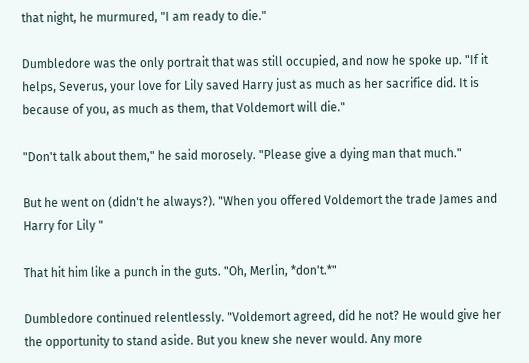that night, he murmured, "I am ready to die."

Dumbledore was the only portrait that was still occupied, and now he spoke up. "If it helps, Severus, your love for Lily saved Harry just as much as her sacrifice did. It is because of you, as much as them, that Voldemort will die."

"Don't talk about them," he said morosely. "Please give a dying man that much."

But he went on (didn't he always?). "When you offered Voldemort the trade James and Harry for Lily "

That hit him like a punch in the guts. "Oh, Merlin, *don't.*"

Dumbledore continued relentlessly. "Voldemort agreed, did he not? He would give her the opportunity to stand aside. But you knew she never would. Any more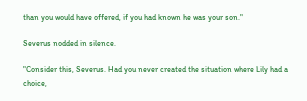than you would have offered, if you had known he was your son."

Severus nodded in silence.

"Consider this, Severus. Had you never created the situation where Lily had a choice,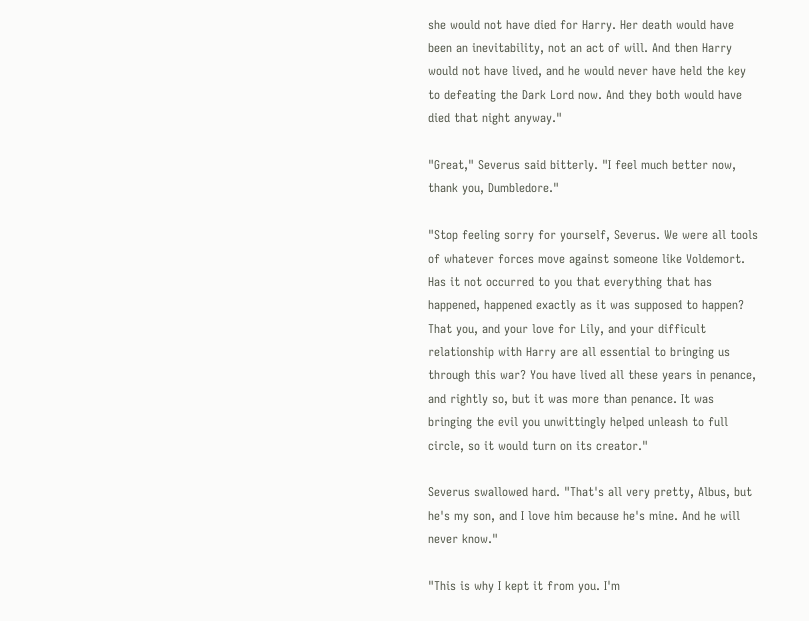she would not have died for Harry. Her death would have been an inevitability, not an act of will. And then Harry would not have lived, and he would never have held the key to defeating the Dark Lord now. And they both would have died that night anyway."

"Great," Severus said bitterly. "I feel much better now, thank you, Dumbledore."

"Stop feeling sorry for yourself, Severus. We were all tools of whatever forces move against someone like Voldemort. Has it not occurred to you that everything that has happened, happened exactly as it was supposed to happen? That you, and your love for Lily, and your difficult relationship with Harry are all essential to bringing us through this war? You have lived all these years in penance, and rightly so, but it was more than penance. It was bringing the evil you unwittingly helped unleash to full circle, so it would turn on its creator."

Severus swallowed hard. "That's all very pretty, Albus, but he's my son, and I love him because he's mine. And he will never know."

"This is why I kept it from you. I'm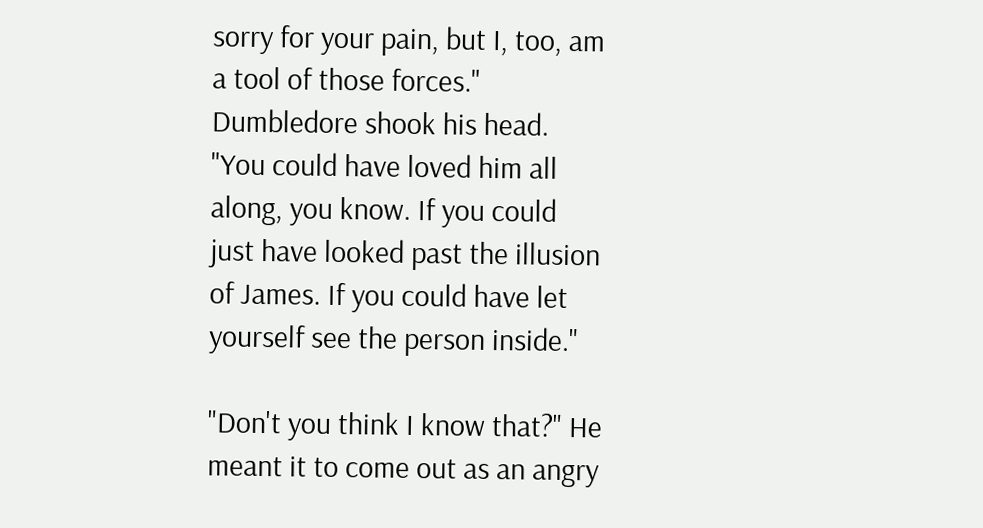sorry for your pain, but I, too, am a tool of those forces." Dumbledore shook his head. "You could have loved him all along, you know. If you could just have looked past the illusion of James. If you could have let yourself see the person inside."

"Don't you think I know that?" He meant it to come out as an angry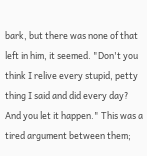bark, but there was none of that left in him, it seemed. "Don't you think I relive every stupid, petty thing I said and did every day? And you let it happen." This was a tired argument between them;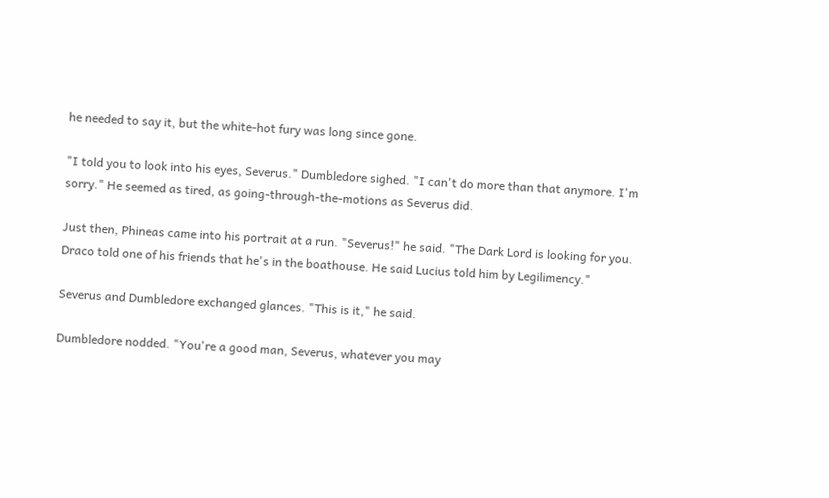he needed to say it, but the white-hot fury was long since gone.

"I told you to look into his eyes, Severus." Dumbledore sighed. "I can't do more than that anymore. I'm sorry." He seemed as tired, as going-through-the-motions as Severus did.

Just then, Phineas came into his portrait at a run. "Severus!" he said. "The Dark Lord is looking for you. Draco told one of his friends that he's in the boathouse. He said Lucius told him by Legilimency."

Severus and Dumbledore exchanged glances. "This is it," he said.

Dumbledore nodded. "You're a good man, Severus, whatever you may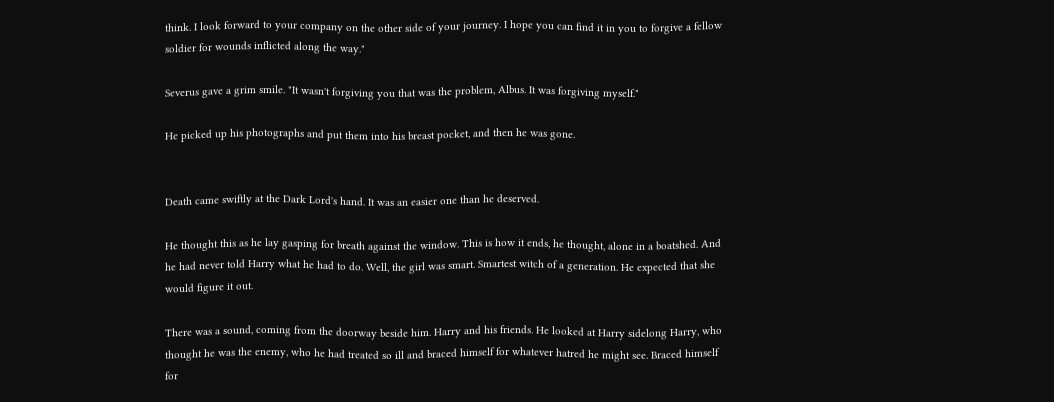think. I look forward to your company on the other side of your journey. I hope you can find it in you to forgive a fellow soldier for wounds inflicted along the way."

Severus gave a grim smile. "It wasn't forgiving you that was the problem, Albus. It was forgiving myself."

He picked up his photographs and put them into his breast pocket, and then he was gone.


Death came swiftly at the Dark Lord's hand. It was an easier one than he deserved.

He thought this as he lay gasping for breath against the window. This is how it ends, he thought, alone in a boatshed. And he had never told Harry what he had to do. Well, the girl was smart. Smartest witch of a generation. He expected that she would figure it out.

There was a sound, coming from the doorway beside him. Harry and his friends. He looked at Harry sidelong Harry, who thought he was the enemy, who he had treated so ill and braced himself for whatever hatred he might see. Braced himself for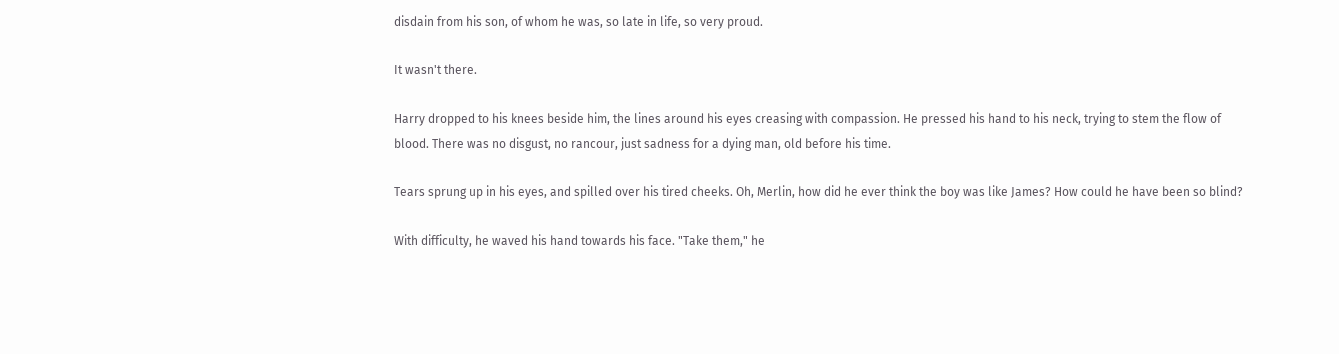disdain from his son, of whom he was, so late in life, so very proud.

It wasn't there.

Harry dropped to his knees beside him, the lines around his eyes creasing with compassion. He pressed his hand to his neck, trying to stem the flow of blood. There was no disgust, no rancour, just sadness for a dying man, old before his time.

Tears sprung up in his eyes, and spilled over his tired cheeks. Oh, Merlin, how did he ever think the boy was like James? How could he have been so blind?

With difficulty, he waved his hand towards his face. "Take them," he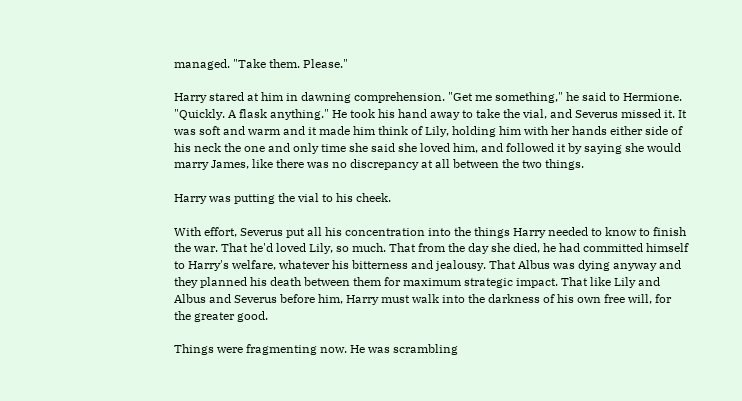managed. "Take them. Please."

Harry stared at him in dawning comprehension. "Get me something," he said to Hermione. "Quickly. A flask anything." He took his hand away to take the vial, and Severus missed it. It was soft and warm and it made him think of Lily, holding him with her hands either side of his neck the one and only time she said she loved him, and followed it by saying she would marry James, like there was no discrepancy at all between the two things.

Harry was putting the vial to his cheek.

With effort, Severus put all his concentration into the things Harry needed to know to finish the war. That he'd loved Lily, so much. That from the day she died, he had committed himself to Harry's welfare, whatever his bitterness and jealousy. That Albus was dying anyway and they planned his death between them for maximum strategic impact. That like Lily and Albus and Severus before him, Harry must walk into the darkness of his own free will, for the greater good.

Things were fragmenting now. He was scrambling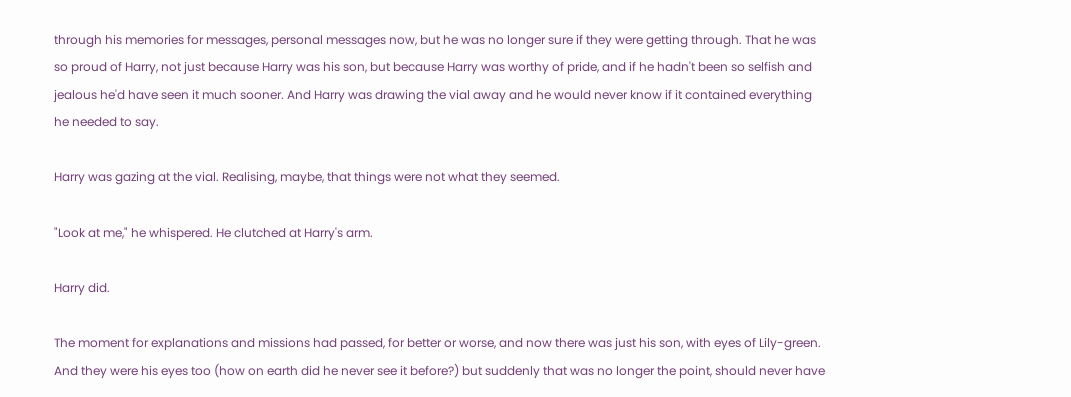through his memories for messages, personal messages now, but he was no longer sure if they were getting through. That he was so proud of Harry, not just because Harry was his son, but because Harry was worthy of pride, and if he hadn't been so selfish and jealous he'd have seen it much sooner. And Harry was drawing the vial away and he would never know if it contained everything he needed to say.

Harry was gazing at the vial. Realising, maybe, that things were not what they seemed.

"Look at me," he whispered. He clutched at Harry's arm.

Harry did.

The moment for explanations and missions had passed, for better or worse, and now there was just his son, with eyes of Lily-green. And they were his eyes too (how on earth did he never see it before?) but suddenly that was no longer the point, should never have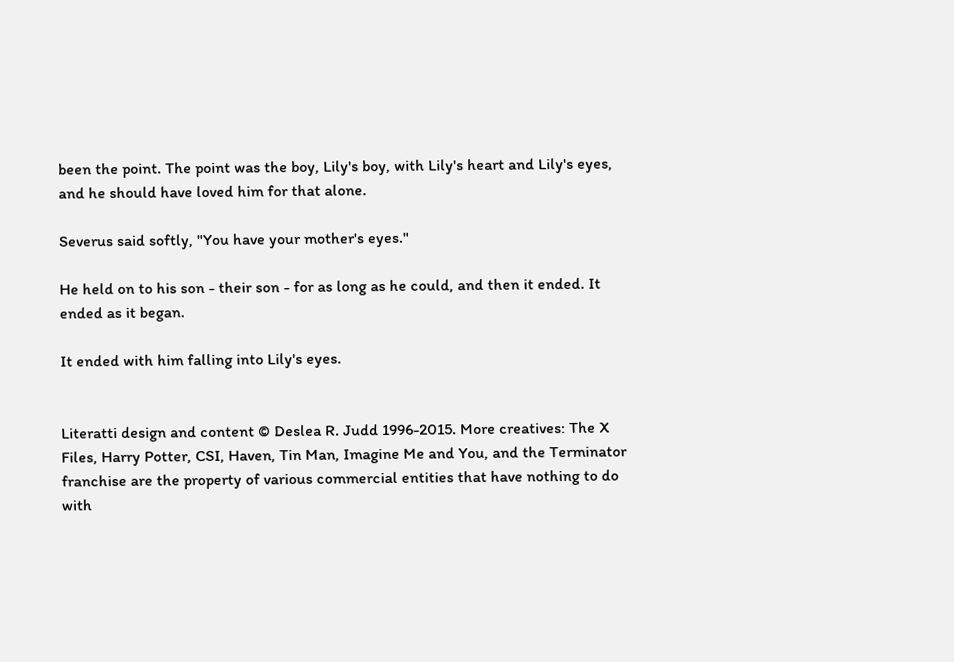been the point. The point was the boy, Lily's boy, with Lily's heart and Lily's eyes, and he should have loved him for that alone.

Severus said softly, "You have your mother's eyes."

He held on to his son - their son - for as long as he could, and then it ended. It ended as it began.

It ended with him falling into Lily's eyes.


Literatti design and content © Deslea R. Judd 1996-2015. More creatives: The X Files, Harry Potter, CSI, Haven, Tin Man, Imagine Me and You, and the Terminator franchise are the property of various commercial entities that have nothing to do with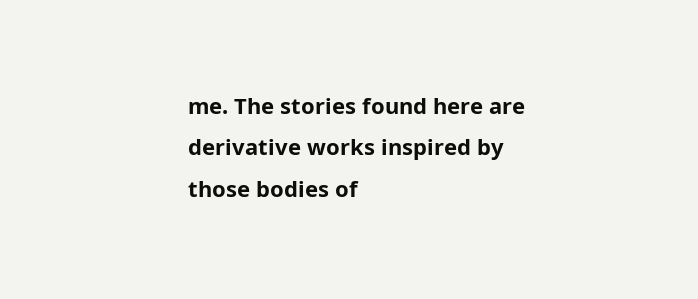me. The stories found here are derivative works inspired by those bodies of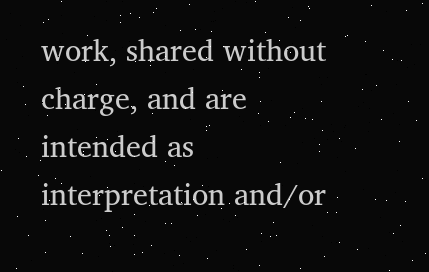work, shared without charge, and are intended as interpretation and/or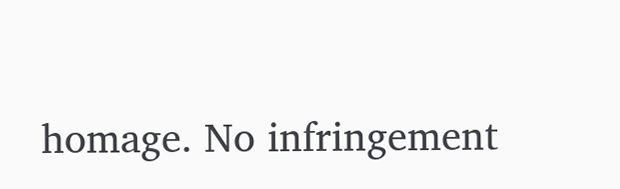homage. No infringement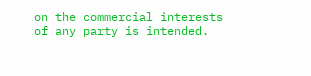on the commercial interests of any party is intended.